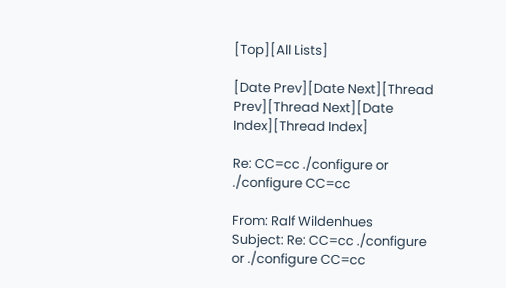[Top][All Lists]

[Date Prev][Date Next][Thread Prev][Thread Next][Date Index][Thread Index]

Re: CC=cc ./configure or ./configure CC=cc

From: Ralf Wildenhues
Subject: Re: CC=cc ./configure or ./configure CC=cc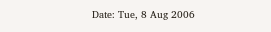Date: Tue, 8 Aug 2006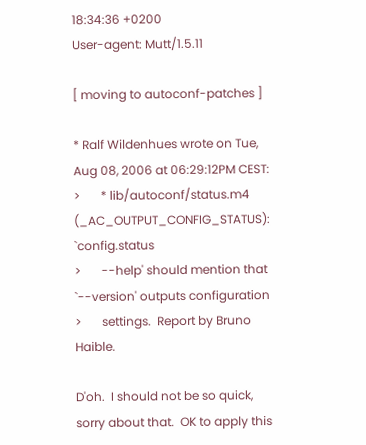18:34:36 +0200
User-agent: Mutt/1.5.11

[ moving to autoconf-patches ]

* Ralf Wildenhues wrote on Tue, Aug 08, 2006 at 06:29:12PM CEST:
>       * lib/autoconf/status.m4 (_AC_OUTPUT_CONFIG_STATUS): `config.status
>       --help' should mention that `--version' outputs configuration
>       settings.  Report by Bruno Haible.

D'oh.  I should not be so quick, sorry about that.  OK to apply this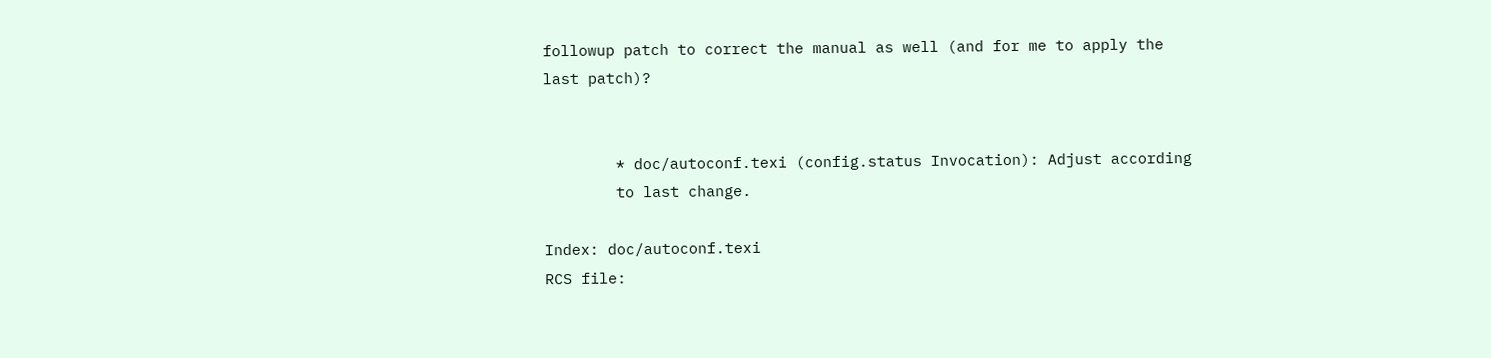followup patch to correct the manual as well (and for me to apply the
last patch)?


        * doc/autoconf.texi (config.status Invocation): Adjust according
        to last change.

Index: doc/autoconf.texi
RCS file: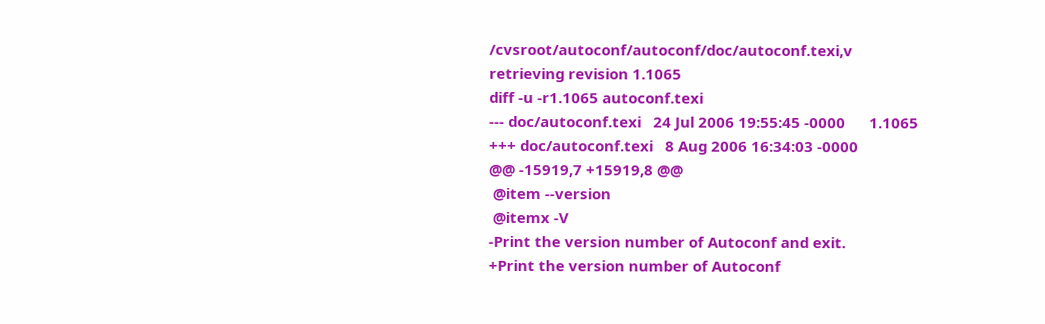/cvsroot/autoconf/autoconf/doc/autoconf.texi,v
retrieving revision 1.1065
diff -u -r1.1065 autoconf.texi
--- doc/autoconf.texi   24 Jul 2006 19:55:45 -0000      1.1065
+++ doc/autoconf.texi   8 Aug 2006 16:34:03 -0000
@@ -15919,7 +15919,8 @@
 @item --version
 @itemx -V
-Print the version number of Autoconf and exit.
+Print the version number of Autoconf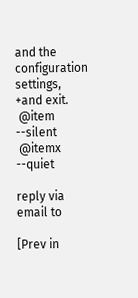and the configuration settings,
+and exit.
 @item --silent
 @itemx --quiet

reply via email to

[Prev in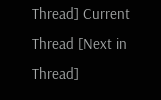Thread] Current Thread [Next in Thread]